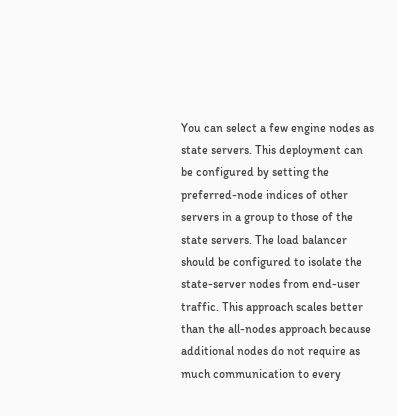You can select a few engine nodes as state servers. This deployment can be configured by setting the preferred-node indices of other servers in a group to those of the state servers. The load balancer should be configured to isolate the state-server nodes from end-user traffic. This approach scales better than the all-nodes approach because additional nodes do not require as much communication to every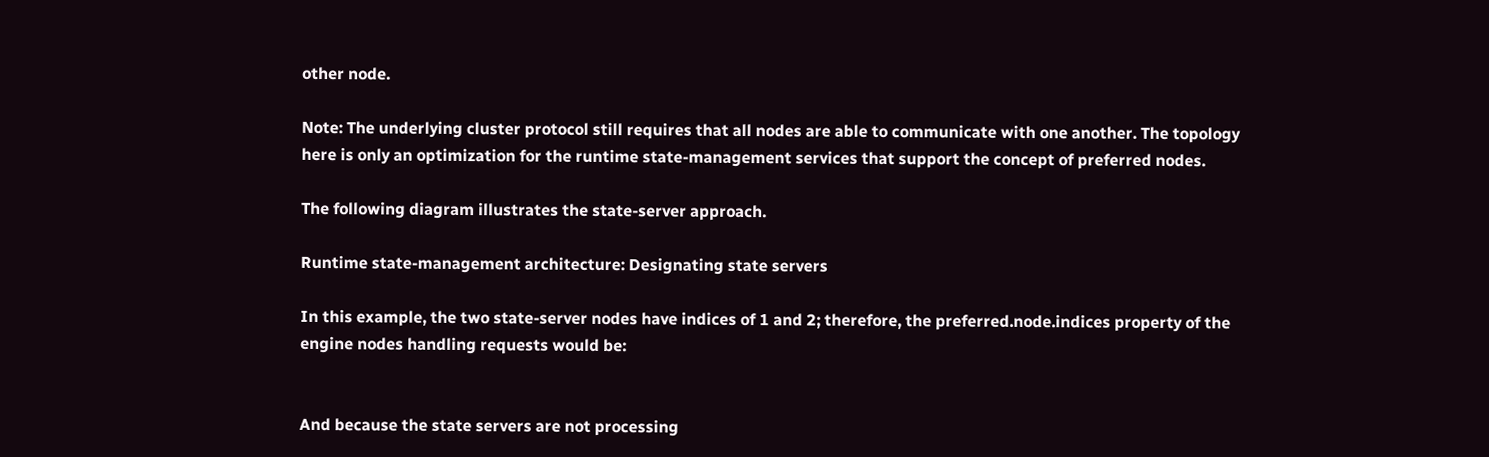other node.

Note: The underlying cluster protocol still requires that all nodes are able to communicate with one another. The topology here is only an optimization for the runtime state-management services that support the concept of preferred nodes.

The following diagram illustrates the state-server approach.

Runtime state-management architecture: Designating state servers

In this example, the two state-server nodes have indices of 1 and 2; therefore, the preferred.node.indices property of the engine nodes handling requests would be:


And because the state servers are not processing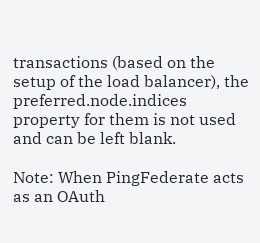transactions (based on the setup of the load balancer), the preferred.node.indices property for them is not used and can be left blank.

Note: When PingFederate acts as an OAuth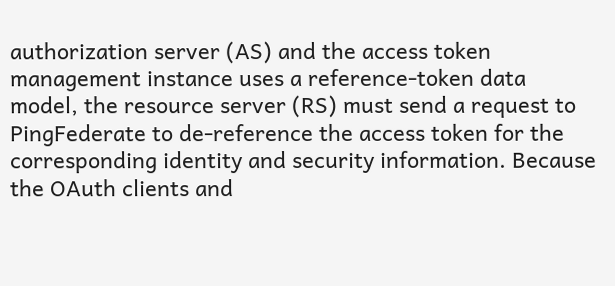authorization server (AS) and the access token management instance uses a reference-token data model, the resource server (RS) must send a request to PingFederate to de-reference the access token for the corresponding identity and security information. Because the OAuth clients and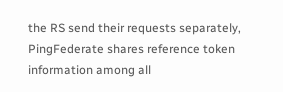the RS send their requests separately, PingFederate shares reference token information among all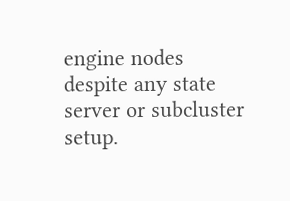engine nodes despite any state server or subcluster setup.